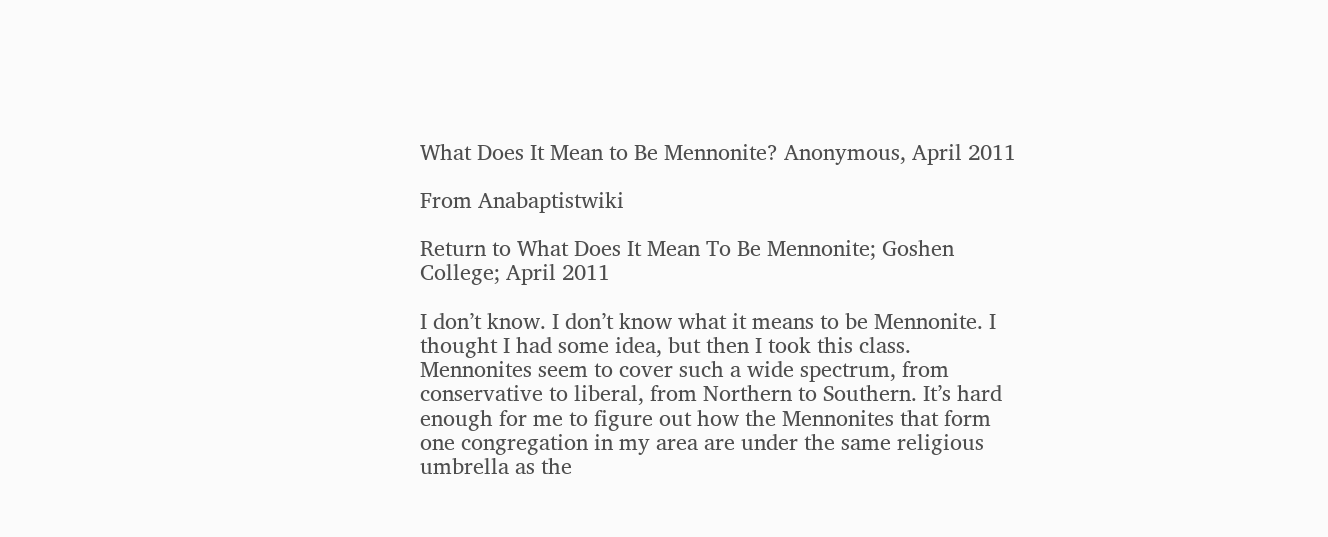What Does It Mean to Be Mennonite? Anonymous, April 2011

From Anabaptistwiki

Return to What Does It Mean To Be Mennonite; Goshen College; April 2011

I don’t know. I don’t know what it means to be Mennonite. I thought I had some idea, but then I took this class. Mennonites seem to cover such a wide spectrum, from conservative to liberal, from Northern to Southern. It’s hard enough for me to figure out how the Mennonites that form one congregation in my area are under the same religious umbrella as the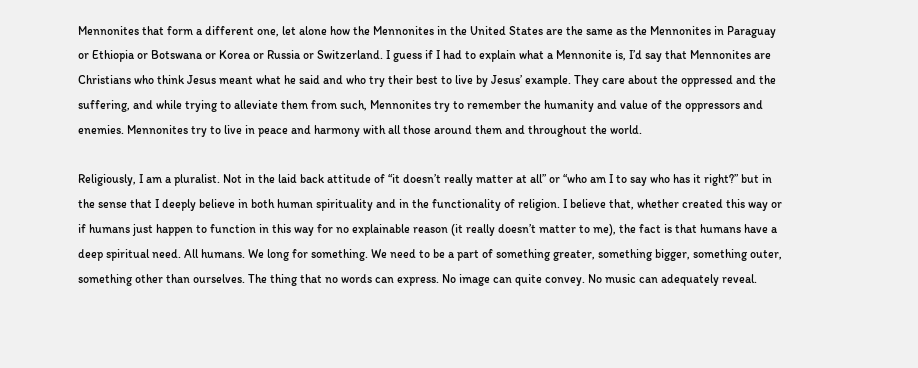Mennonites that form a different one, let alone how the Mennonites in the United States are the same as the Mennonites in Paraguay or Ethiopia or Botswana or Korea or Russia or Switzerland. I guess if I had to explain what a Mennonite is, I’d say that Mennonites are Christians who think Jesus meant what he said and who try their best to live by Jesus’ example. They care about the oppressed and the suffering, and while trying to alleviate them from such, Mennonites try to remember the humanity and value of the oppressors and enemies. Mennonites try to live in peace and harmony with all those around them and throughout the world.

Religiously, I am a pluralist. Not in the laid back attitude of “it doesn’t really matter at all” or “who am I to say who has it right?” but in the sense that I deeply believe in both human spirituality and in the functionality of religion. I believe that, whether created this way or if humans just happen to function in this way for no explainable reason (it really doesn’t matter to me), the fact is that humans have a deep spiritual need. All humans. We long for something. We need to be a part of something greater, something bigger, something outer, something other than ourselves. The thing that no words can express. No image can quite convey. No music can adequately reveal.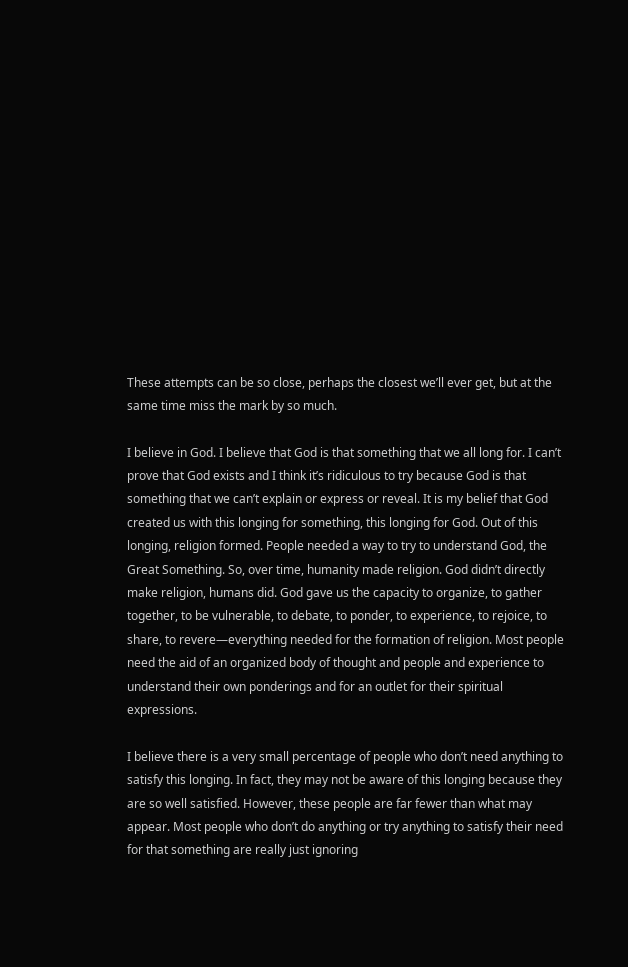These attempts can be so close, perhaps the closest we’ll ever get, but at the same time miss the mark by so much.

I believe in God. I believe that God is that something that we all long for. I can’t prove that God exists and I think it’s ridiculous to try because God is that something that we can’t explain or express or reveal. It is my belief that God created us with this longing for something, this longing for God. Out of this longing, religion formed. People needed a way to try to understand God, the Great Something. So, over time, humanity made religion. God didn’t directly make religion, humans did. God gave us the capacity to organize, to gather together, to be vulnerable, to debate, to ponder, to experience, to rejoice, to share, to revere—everything needed for the formation of religion. Most people need the aid of an organized body of thought and people and experience to understand their own ponderings and for an outlet for their spiritual expressions.

I believe there is a very small percentage of people who don’t need anything to satisfy this longing. In fact, they may not be aware of this longing because they are so well satisfied. However, these people are far fewer than what may appear. Most people who don’t do anything or try anything to satisfy their need for that something are really just ignoring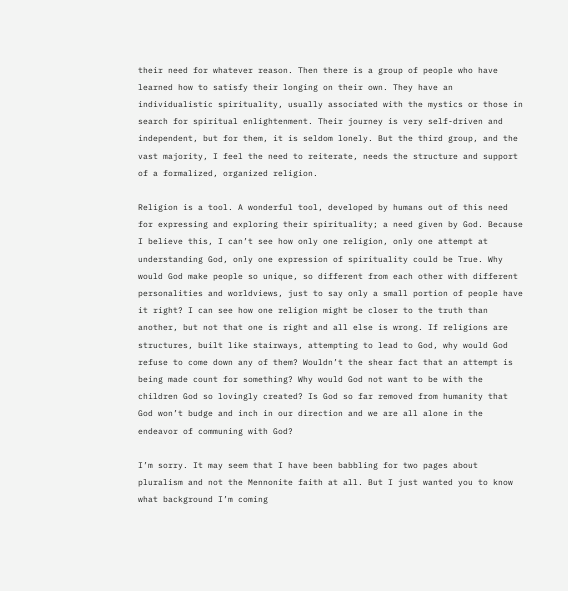their need for whatever reason. Then there is a group of people who have learned how to satisfy their longing on their own. They have an individualistic spirituality, usually associated with the mystics or those in search for spiritual enlightenment. Their journey is very self-driven and independent, but for them, it is seldom lonely. But the third group, and the vast majority, I feel the need to reiterate, needs the structure and support of a formalized, organized religion.

Religion is a tool. A wonderful tool, developed by humans out of this need for expressing and exploring their spirituality; a need given by God. Because I believe this, I can’t see how only one religion, only one attempt at understanding God, only one expression of spirituality could be True. Why would God make people so unique, so different from each other with different personalities and worldviews, just to say only a small portion of people have it right? I can see how one religion might be closer to the truth than another, but not that one is right and all else is wrong. If religions are structures, built like stairways, attempting to lead to God, why would God refuse to come down any of them? Wouldn’t the shear fact that an attempt is being made count for something? Why would God not want to be with the children God so lovingly created? Is God so far removed from humanity that God won’t budge and inch in our direction and we are all alone in the endeavor of communing with God?

I’m sorry. It may seem that I have been babbling for two pages about pluralism and not the Mennonite faith at all. But I just wanted you to know what background I’m coming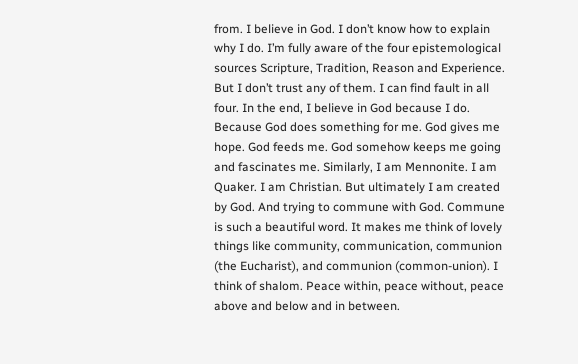from. I believe in God. I don’t know how to explain why I do. I’m fully aware of the four epistemological sources Scripture, Tradition, Reason and Experience. But I don’t trust any of them. I can find fault in all four. In the end, I believe in God because I do. Because God does something for me. God gives me hope. God feeds me. God somehow keeps me going and fascinates me. Similarly, I am Mennonite. I am Quaker. I am Christian. But ultimately I am created by God. And trying to commune with God. Commune is such a beautiful word. It makes me think of lovely things like community, communication, communion (the Eucharist), and communion (common-union). I think of shalom. Peace within, peace without, peace above and below and in between.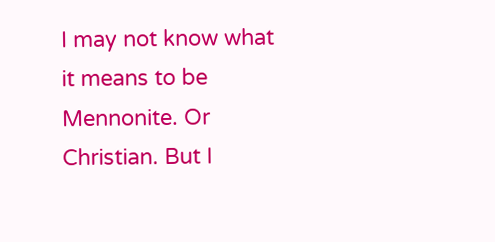I may not know what it means to be Mennonite. Or Christian. But I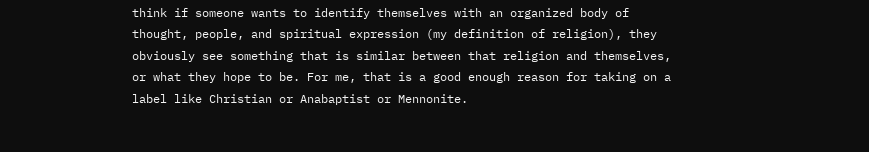think if someone wants to identify themselves with an organized body of thought, people, and spiritual expression (my definition of religion), they obviously see something that is similar between that religion and themselves, or what they hope to be. For me, that is a good enough reason for taking on a label like Christian or Anabaptist or Mennonite.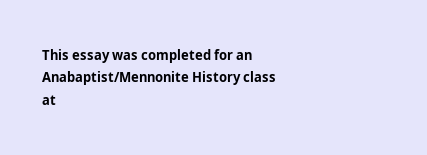This essay was completed for an Anabaptist/Mennonite History class at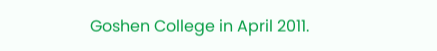Goshen College in April 2011.